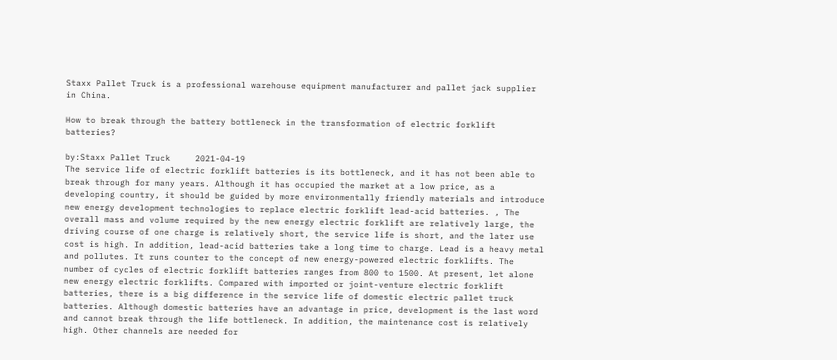Staxx Pallet Truck is a professional warehouse equipment manufacturer and pallet jack supplier in China.

How to break through the battery bottleneck in the transformation of electric forklift batteries?

by:Staxx Pallet Truck     2021-04-19
The service life of electric forklift batteries is its bottleneck, and it has not been able to break through for many years. Although it has occupied the market at a low price, as a developing country, it should be guided by more environmentally friendly materials and introduce new energy development technologies to replace electric forklift lead-acid batteries. , The overall mass and volume required by the new energy electric forklift are relatively large, the driving course of one charge is relatively short, the service life is short, and the later use cost is high. In addition, lead-acid batteries take a long time to charge. Lead is a heavy metal and pollutes. It runs counter to the concept of new energy-powered electric forklifts. The number of cycles of electric forklift batteries ranges from 800 to 1500. At present, let alone new energy electric forklifts. Compared with imported or joint-venture electric forklift batteries, there is a big difference in the service life of domestic electric pallet truck batteries. Although domestic batteries have an advantage in price, development is the last word and cannot break through the life bottleneck. In addition, the maintenance cost is relatively high. Other channels are needed for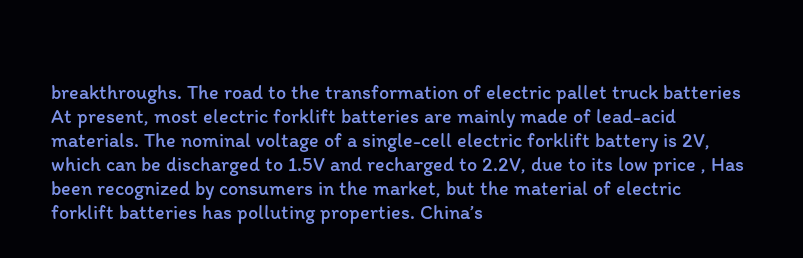breakthroughs. The road to the transformation of electric pallet truck batteries At present, most electric forklift batteries are mainly made of lead-acid materials. The nominal voltage of a single-cell electric forklift battery is 2V, which can be discharged to 1.5V and recharged to 2.2V, due to its low price , Has been recognized by consumers in the market, but the material of electric forklift batteries has polluting properties. China’s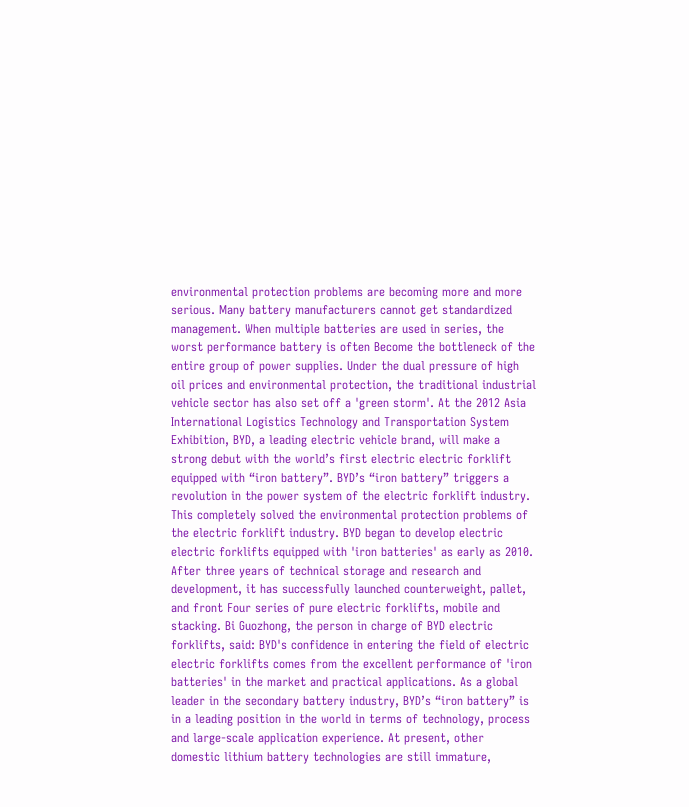environmental protection problems are becoming more and more serious. Many battery manufacturers cannot get standardized management. When multiple batteries are used in series, the worst performance battery is often Become the bottleneck of the entire group of power supplies. Under the dual pressure of high oil prices and environmental protection, the traditional industrial vehicle sector has also set off a 'green storm'. At the 2012 Asia International Logistics Technology and Transportation System Exhibition, BYD, a leading electric vehicle brand, will make a strong debut with the world’s first electric electric forklift equipped with “iron battery”. BYD’s “iron battery” triggers a revolution in the power system of the electric forklift industry. This completely solved the environmental protection problems of the electric forklift industry. BYD began to develop electric electric forklifts equipped with 'iron batteries' as early as 2010. After three years of technical storage and research and development, it has successfully launched counterweight, pallet, and front Four series of pure electric forklifts, mobile and stacking. Bi Guozhong, the person in charge of BYD electric forklifts, said: BYD's confidence in entering the field of electric electric forklifts comes from the excellent performance of 'iron batteries' in the market and practical applications. As a global leader in the secondary battery industry, BYD’s “iron battery” is in a leading position in the world in terms of technology, process and large-scale application experience. At present, other domestic lithium battery technologies are still immature,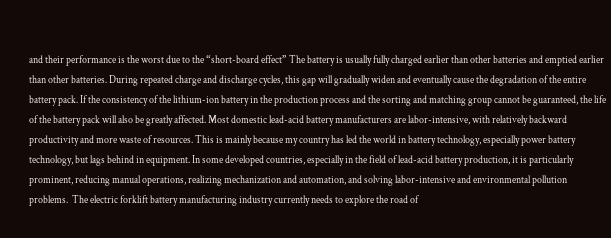and their performance is the worst due to the “short-board effect” The battery is usually fully charged earlier than other batteries and emptied earlier than other batteries. During repeated charge and discharge cycles, this gap will gradually widen and eventually cause the degradation of the entire battery pack. If the consistency of the lithium-ion battery in the production process and the sorting and matching group cannot be guaranteed, the life of the battery pack will also be greatly affected. Most domestic lead-acid battery manufacturers are labor-intensive, with relatively backward productivity and more waste of resources. This is mainly because my country has led the world in battery technology, especially power battery technology, but lags behind in equipment. In some developed countries, especially in the field of lead-acid battery production, it is particularly prominent, reducing manual operations, realizing mechanization and automation, and solving labor-intensive and environmental pollution problems.  The electric forklift battery manufacturing industry currently needs to explore the road of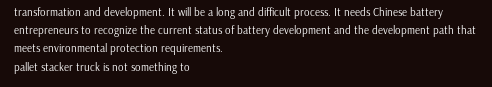transformation and development. It will be a long and difficult process. It needs Chinese battery entrepreneurs to recognize the current status of battery development and the development path that meets environmental protection requirements.
pallet stacker truck is not something to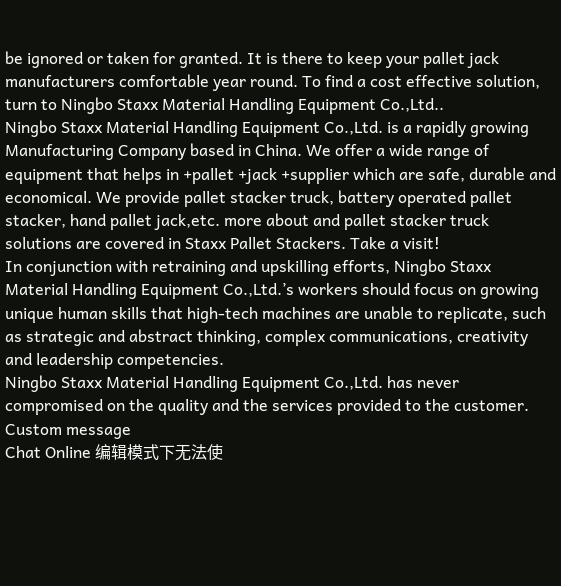be ignored or taken for granted. It is there to keep your pallet jack manufacturers comfortable year round. To find a cost effective solution, turn to Ningbo Staxx Material Handling Equipment Co.,Ltd..
Ningbo Staxx Material Handling Equipment Co.,Ltd. is a rapidly growing Manufacturing Company based in China. We offer a wide range of equipment that helps in +pallet +jack +supplier which are safe, durable and economical. We provide pallet stacker truck, battery operated pallet stacker, hand pallet jack,etc. more about and pallet stacker truck solutions are covered in Staxx Pallet Stackers. Take a visit!
In conjunction with retraining and upskilling efforts, Ningbo Staxx Material Handling Equipment Co.,Ltd.’s workers should focus on growing unique human skills that high-tech machines are unable to replicate, such as strategic and abstract thinking, complex communications, creativity and leadership competencies.
Ningbo Staxx Material Handling Equipment Co.,Ltd. has never compromised on the quality and the services provided to the customer.
Custom message
Chat Online 编辑模式下无法使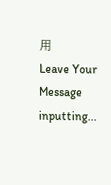用
Leave Your Message inputting...